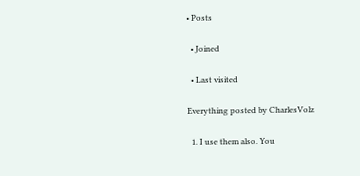• Posts

  • Joined

  • Last visited

Everything posted by CharlesVolz

  1. I use them also. You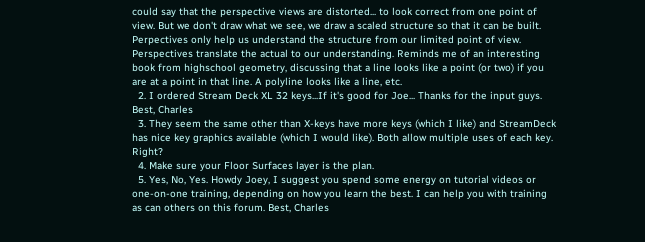could say that the perspective views are distorted... to look correct from one point of view. But we don't draw what we see, we draw a scaled structure so that it can be built. Perpectives only help us understand the structure from our limited point of view. Perspectives translate the actual to our understanding. Reminds me of an interesting book from highschool geometry, discussing that a line looks like a point (or two) if you are at a point in that line. A polyline looks like a line, etc.
  2. I ordered Stream Deck XL 32 keys...If it's good for Joe... Thanks for the input guys. Best, Charles
  3. They seem the same other than X-keys have more keys (which I like) and StreamDeck has nice key graphics available (which I would like). Both allow multiple uses of each key. Right?
  4. Make sure your Floor Surfaces layer is the plan.
  5. Yes, No, Yes. Howdy Joey, I suggest you spend some energy on tutorial videos or one-on-one training, depending on how you learn the best. I can help you with training as can others on this forum. Best, Charles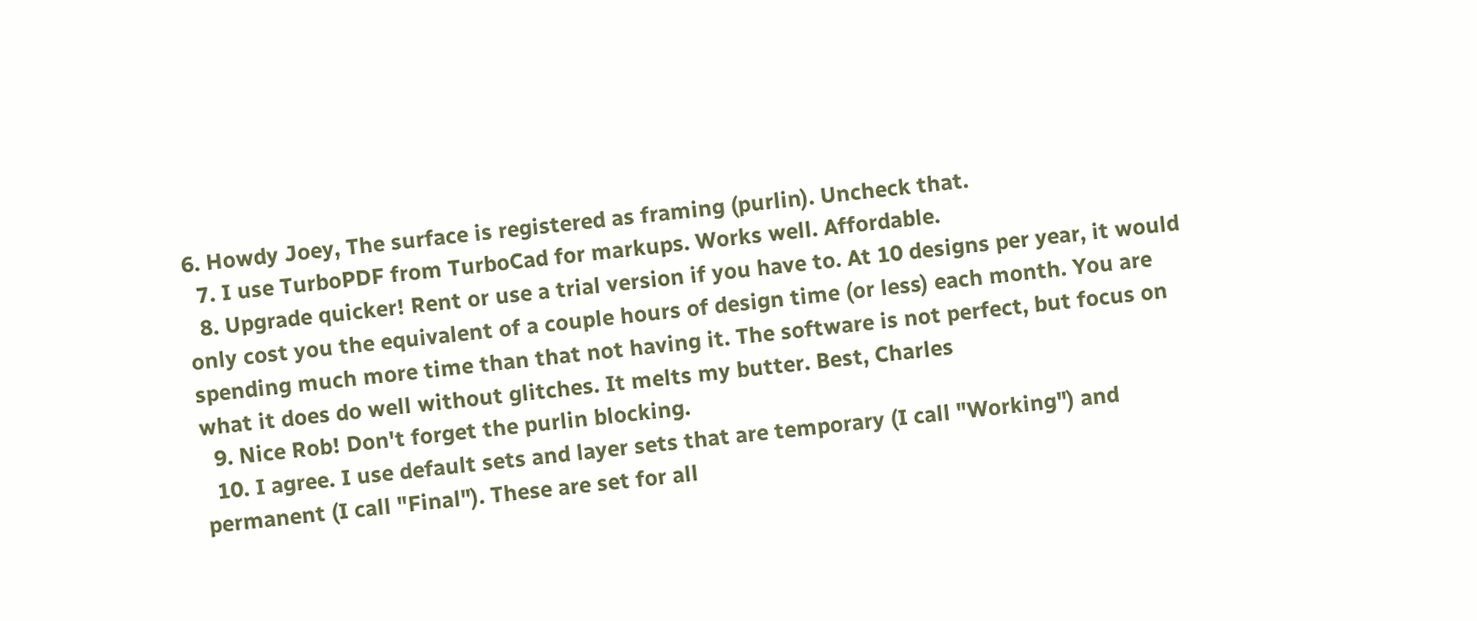6. Howdy Joey, The surface is registered as framing (purlin). Uncheck that.
  7. I use TurboPDF from TurboCad for markups. Works well. Affordable.
  8. Upgrade quicker! Rent or use a trial version if you have to. At 10 designs per year, it would only cost you the equivalent of a couple hours of design time (or less) each month. You are spending much more time than that not having it. The software is not perfect, but focus on what it does do well without glitches. It melts my butter. Best, Charles
  9. Nice Rob! Don't forget the purlin blocking.
  10. I agree. I use default sets and layer sets that are temporary (I call "Working") and permanent (I call "Final"). These are set for all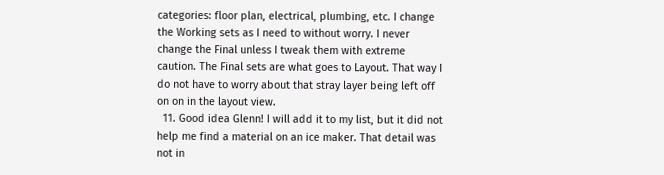categories: floor plan, electrical, plumbing, etc. I change the Working sets as I need to without worry. I never change the Final unless I tweak them with extreme caution. The Final sets are what goes to Layout. That way I do not have to worry about that stray layer being left off on on in the layout view.
  11. Good idea Glenn! I will add it to my list, but it did not help me find a material on an ice maker. That detail was not in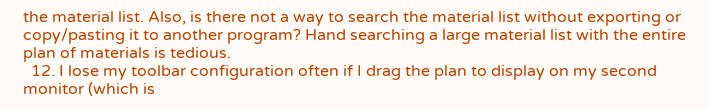the material list. Also, is there not a way to search the material list without exporting or copy/pasting it to another program? Hand searching a large material list with the entire plan of materials is tedious.
  12. I lose my toolbar configuration often if I drag the plan to display on my second monitor (which is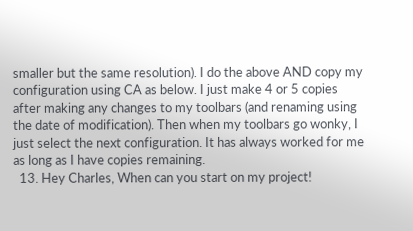smaller but the same resolution). I do the above AND copy my configuration using CA as below. I just make 4 or 5 copies after making any changes to my toolbars (and renaming using the date of modification). Then when my toolbars go wonky, I just select the next configuration. It has always worked for me as long as I have copies remaining.
  13. Hey Charles, When can you start on my project!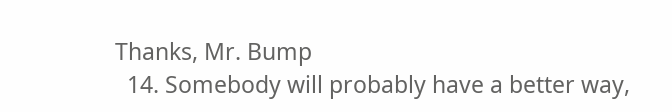Thanks, Mr. Bump
  14. Somebody will probably have a better way,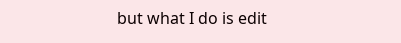but what I do is edit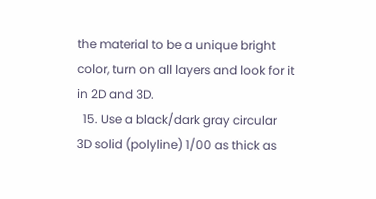the material to be a unique bright color, turn on all layers and look for it in 2D and 3D.
  15. Use a black/dark gray circular 3D solid (polyline) 1/00 as thick as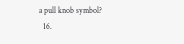a pull knob symbol?
  16.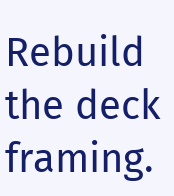Rebuild the deck framing.